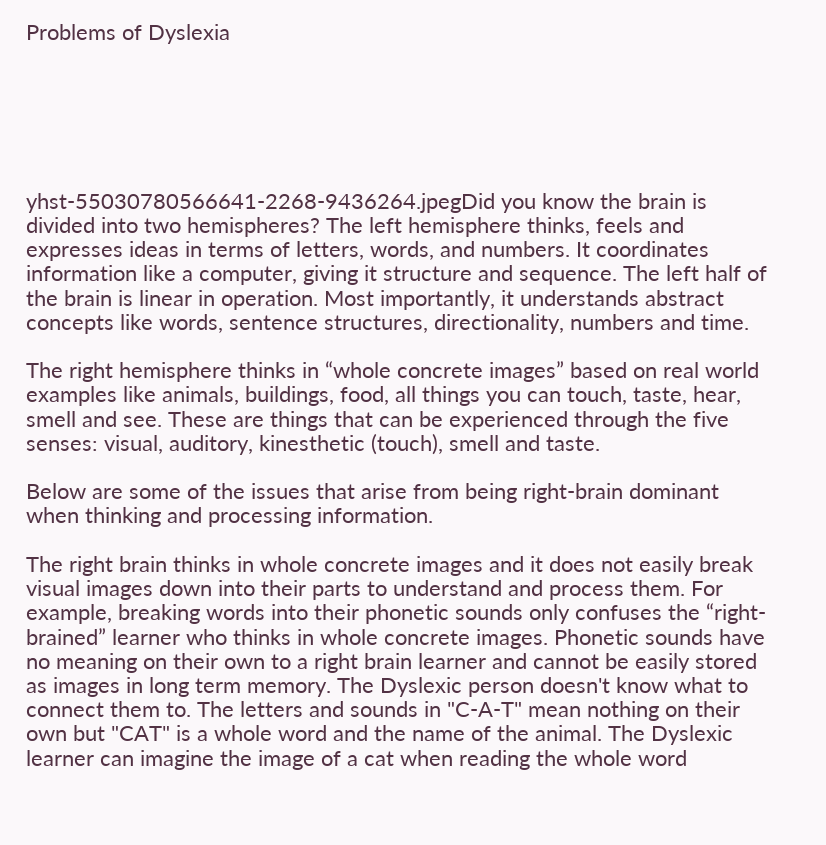Problems of Dyslexia






yhst-55030780566641-2268-9436264.jpegDid you know the brain is divided into two hemispheres? The left hemisphere thinks, feels and expresses ideas in terms of letters, words, and numbers. It coordinates information like a computer, giving it structure and sequence. The left half of the brain is linear in operation. Most importantly, it understands abstract concepts like words, sentence structures, directionality, numbers and time.

The right hemisphere thinks in “whole concrete images” based on real world examples like animals, buildings, food, all things you can touch, taste, hear, smell and see. These are things that can be experienced through the five senses: visual, auditory, kinesthetic (touch), smell and taste.

Below are some of the issues that arise from being right-brain dominant when thinking and processing information.

The right brain thinks in whole concrete images and it does not easily break visual images down into their parts to understand and process them. For example, breaking words into their phonetic sounds only confuses the “right-brained” learner who thinks in whole concrete images. Phonetic sounds have no meaning on their own to a right brain learner and cannot be easily stored as images in long term memory. The Dyslexic person doesn't know what to connect them to. The letters and sounds in "C-A-T" mean nothing on their own but "CAT" is a whole word and the name of the animal. The Dyslexic learner can imagine the image of a cat when reading the whole word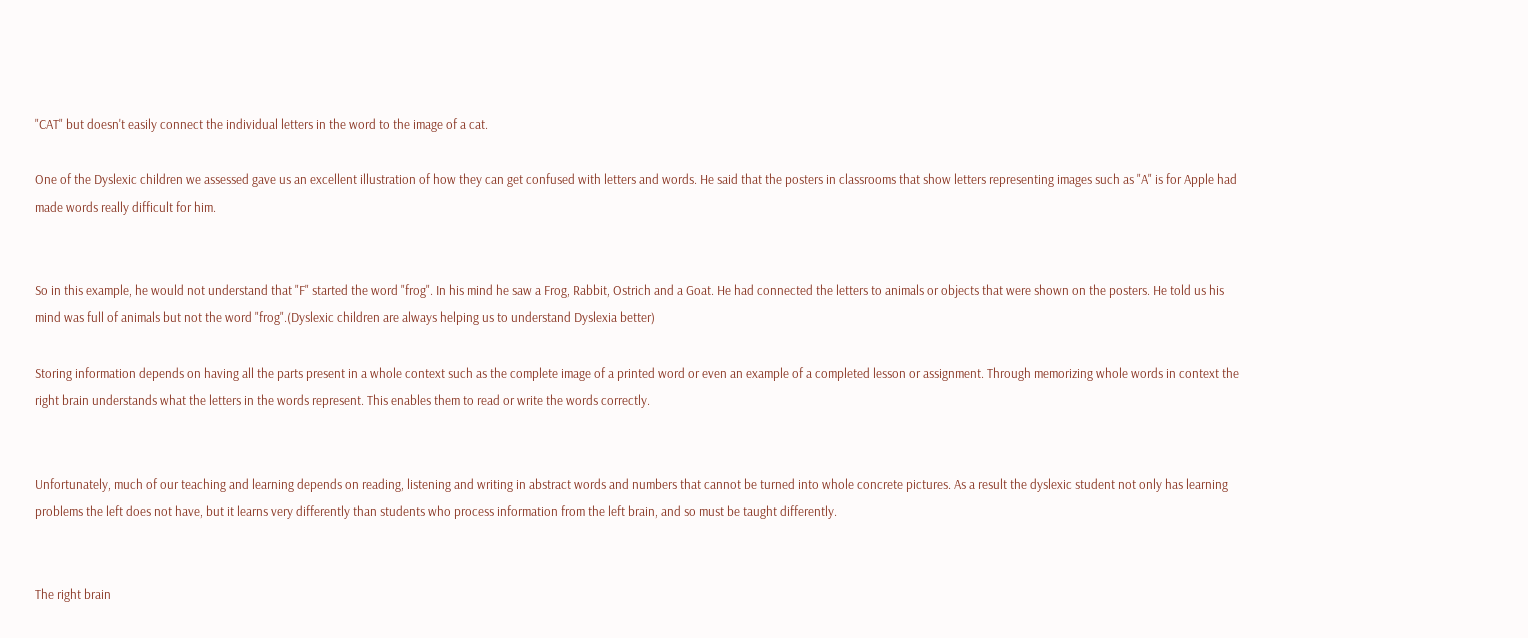"CAT" but doesn't easily connect the individual letters in the word to the image of a cat.

One of the Dyslexic children we assessed gave us an excellent illustration of how they can get confused with letters and words. He said that the posters in classrooms that show letters representing images such as "A" is for Apple had made words really difficult for him.


So in this example, he would not understand that "F" started the word "frog". In his mind he saw a Frog, Rabbit, Ostrich and a Goat. He had connected the letters to animals or objects that were shown on the posters. He told us his mind was full of animals but not the word "frog".(Dyslexic children are always helping us to understand Dyslexia better)

Storing information depends on having all the parts present in a whole context such as the complete image of a printed word or even an example of a completed lesson or assignment. Through memorizing whole words in context the right brain understands what the letters in the words represent. This enables them to read or write the words correctly.


Unfortunately, much of our teaching and learning depends on reading, listening and writing in abstract words and numbers that cannot be turned into whole concrete pictures. As a result the dyslexic student not only has learning problems the left does not have, but it learns very differently than students who process information from the left brain, and so must be taught differently.


The right brain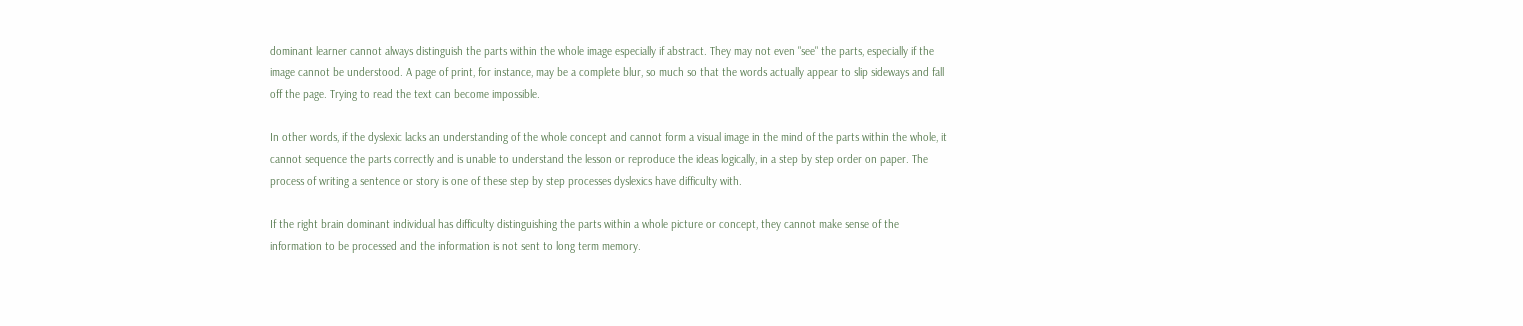dominant learner cannot always distinguish the parts within the whole image especially if abstract. They may not even "see" the parts, especially if the image cannot be understood. A page of print, for instance, may be a complete blur, so much so that the words actually appear to slip sideways and fall off the page. Trying to read the text can become impossible.

In other words, if the dyslexic lacks an understanding of the whole concept and cannot form a visual image in the mind of the parts within the whole, it cannot sequence the parts correctly and is unable to understand the lesson or reproduce the ideas logically, in a step by step order on paper. The process of writing a sentence or story is one of these step by step processes dyslexics have difficulty with.

If the right brain dominant individual has difficulty distinguishing the parts within a whole picture or concept, they cannot make sense of the information to be processed and the information is not sent to long term memory.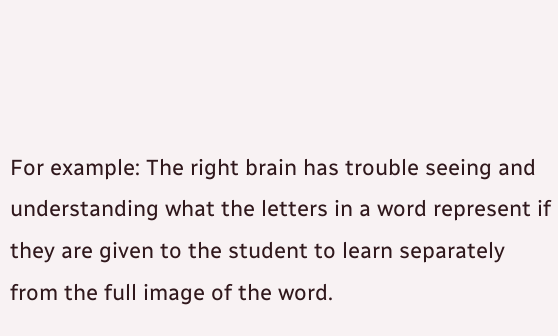For example: The right brain has trouble seeing and understanding what the letters in a word represent if they are given to the student to learn separately from the full image of the word.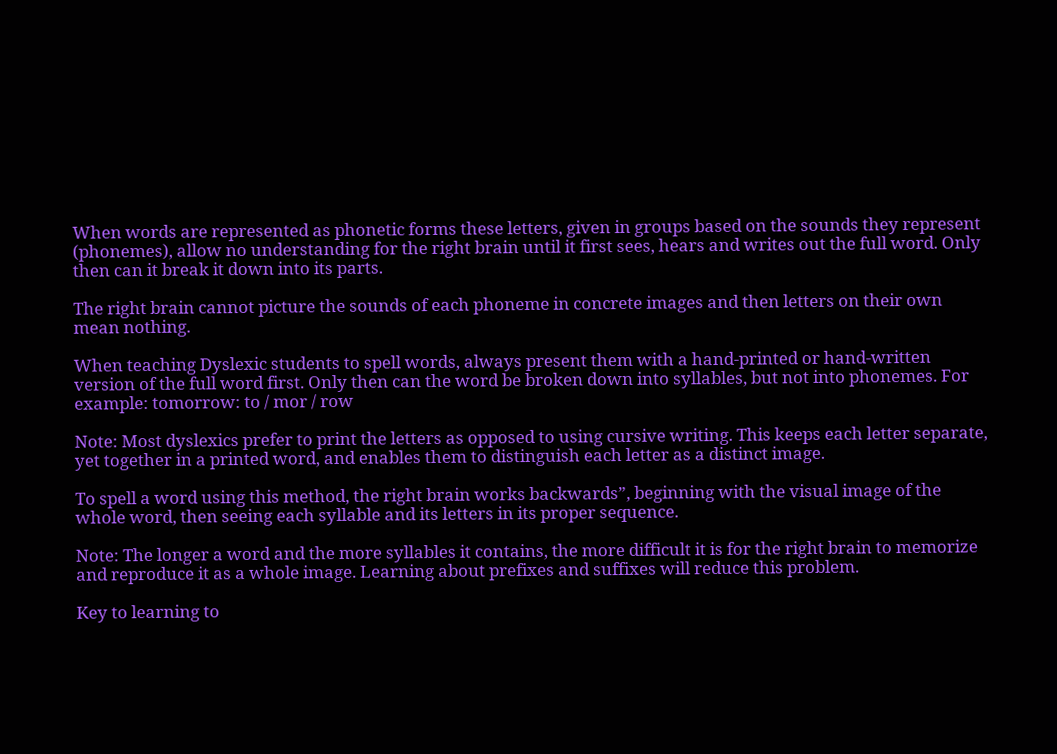When words are represented as phonetic forms these letters, given in groups based on the sounds they represent (phonemes), allow no understanding for the right brain until it first sees, hears and writes out the full word. Only then can it break it down into its parts.

The right brain cannot picture the sounds of each phoneme in concrete images and then letters on their own mean nothing.

When teaching Dyslexic students to spell words, always present them with a hand-printed or hand-written version of the full word first. Only then can the word be broken down into syllables, but not into phonemes. For example: tomorrow: to / mor / row

Note: Most dyslexics prefer to print the letters as opposed to using cursive writing. This keeps each letter separate, yet together in a printed word, and enables them to distinguish each letter as a distinct image.

To spell a word using this method, the right brain works backwards”, beginning with the visual image of the whole word, then seeing each syllable and its letters in its proper sequence.

Note: The longer a word and the more syllables it contains, the more difficult it is for the right brain to memorize and reproduce it as a whole image. Learning about prefixes and suffixes will reduce this problem.

Key to learning to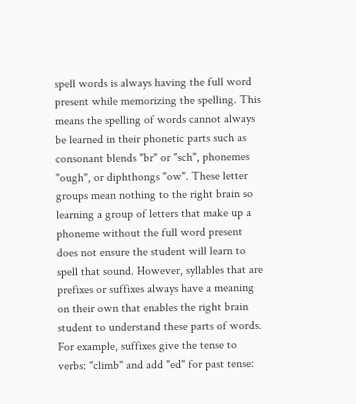spell words is always having the full word present while memorizing the spelling. This means the spelling of words cannot always be learned in their phonetic parts such as consonant blends "br" or "sch", phonemes "ough", or diphthongs "ow". These letter groups mean nothing to the right brain so learning a group of letters that make up a phoneme without the full word present does not ensure the student will learn to spell that sound. However, syllables that are prefixes or suffixes always have a meaning on their own that enables the right brain student to understand these parts of words. For example, suffixes give the tense to verbs: "climb" and add "ed" for past tense: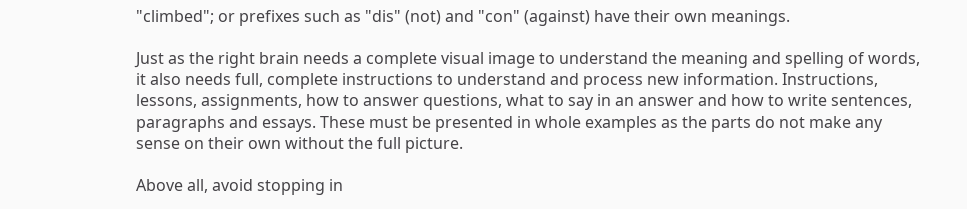"climbed"; or prefixes such as "dis" (not) and "con" (against) have their own meanings.

Just as the right brain needs a complete visual image to understand the meaning and spelling of words, it also needs full, complete instructions to understand and process new information. Instructions, lessons, assignments, how to answer questions, what to say in an answer and how to write sentences, paragraphs and essays. These must be presented in whole examples as the parts do not make any sense on their own without the full picture.

Above all, avoid stopping in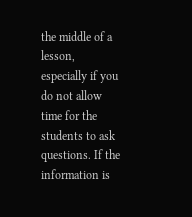the middle of a lesson, especially if you do not allow time for the students to ask questions. If the information is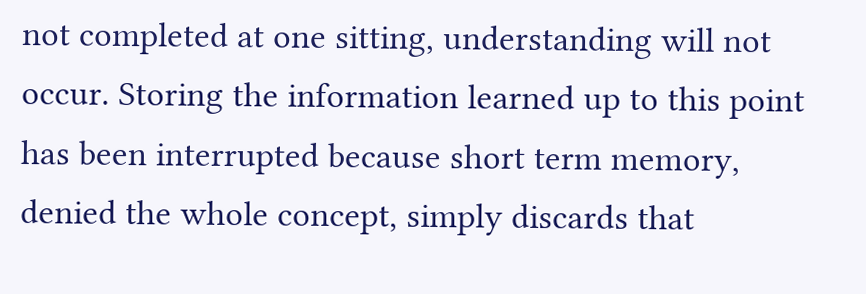not completed at one sitting, understanding will not occur. Storing the information learned up to this point has been interrupted because short term memory, denied the whole concept, simply discards that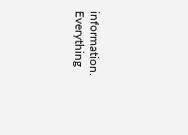information. Everything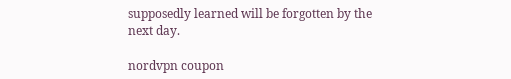supposedly learned will be forgotten by the next day.

nordvpn coupon